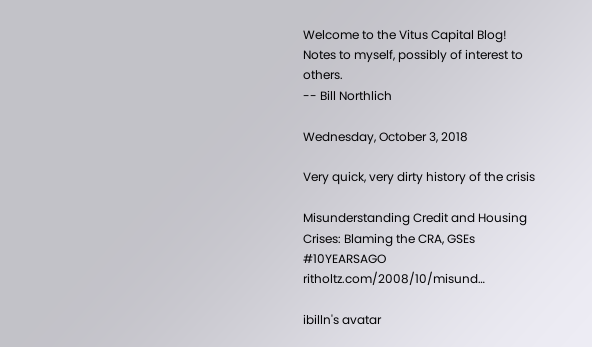Welcome to the Vitus Capital Blog!
Notes to myself, possibly of interest to others.
-- Bill Northlich

Wednesday, October 3, 2018

Very quick, very dirty history of the crisis

Misunderstanding Credit and Housing Crises: Blaming the CRA, GSEs  #10YEARSAGO  ritholtz.com/2008/10/misund…

ibilln's avatar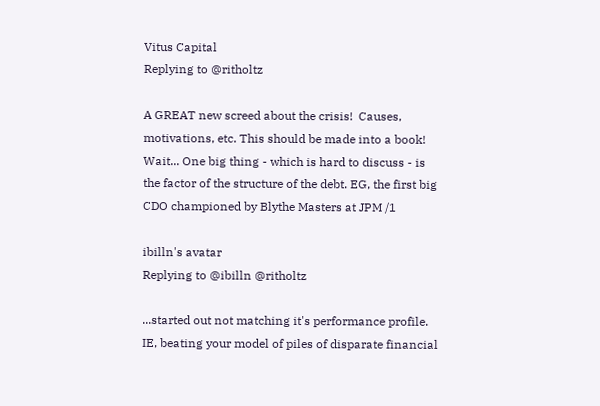Vitus Capital
Replying to @ritholtz

A GREAT new screed about the crisis!  Causes, motivations, etc. This should be made into a book!  Wait... One big thing - which is hard to discuss - is the factor of the structure of the debt. EG, the first big CDO championed by Blythe Masters at JPM /1

ibilln's avatar
Replying to @ibilln @ritholtz

...started out not matching it's performance profile.  IE, beating your model of piles of disparate financial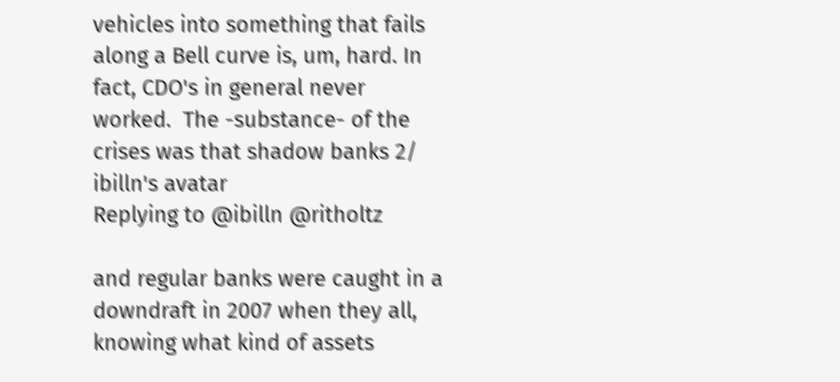vehicles into something that fails along a Bell curve is, um, hard. In fact, CDO's in general never worked.  The -substance- of the crises was that shadow banks 2/
ibilln's avatar
Replying to @ibilln @ritholtz

and regular banks were caught in a downdraft in 2007 when they all, knowing what kind of assets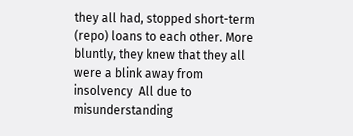they all had, stopped short-term (repo) loans to each other. More bluntly, they knew that they all were a blink away from insolvency  All due to misunderstanding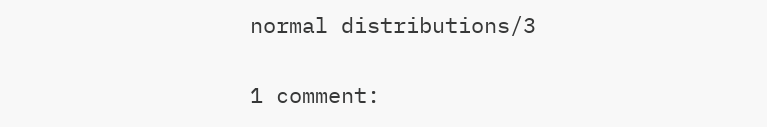normal distributions/3

1 comment: